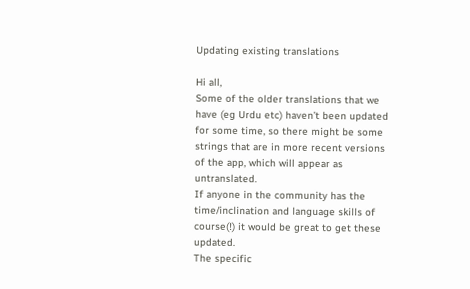Updating existing translations

Hi all,
Some of the older translations that we have (eg Urdu etc) haven’t been updated for some time, so there might be some strings that are in more recent versions of the app, which will appear as untranslated.
If anyone in the community has the time/inclination and language skills of course(!) it would be great to get these updated.
The specific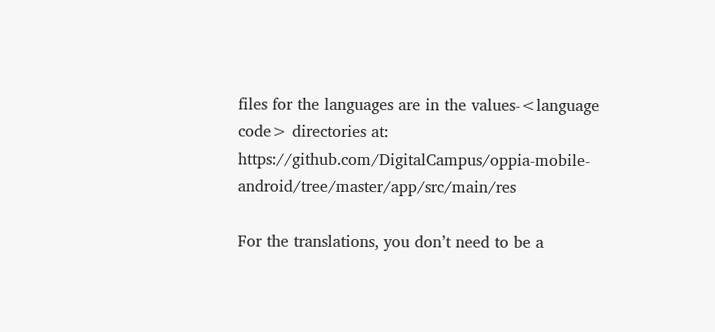files for the languages are in the values-<language code> directories at: https://github.com/DigitalCampus/oppia-mobile-android/tree/master/app/src/main/res

For the translations, you don’t need to be a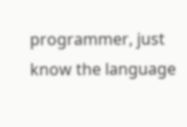programmer, just know the language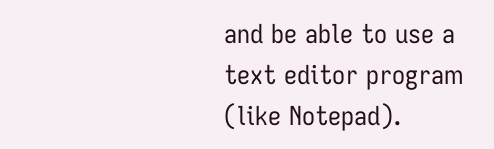and be able to use a text editor program (like Notepad).